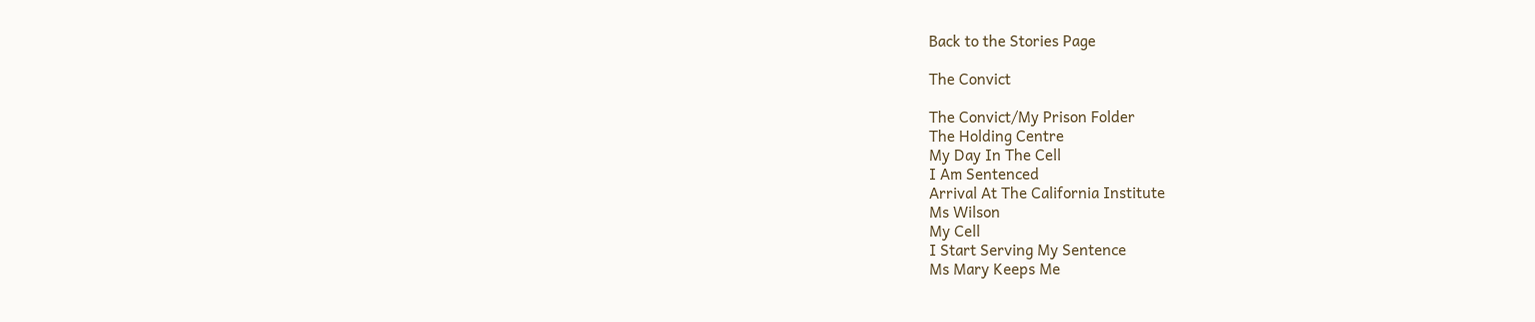Back to the Stories Page

The Convict

The Convict/My Prison Folder
The Holding Centre
My Day In The Cell
I Am Sentenced
Arrival At The California Institute
Ms Wilson
My Cell
I Start Serving My Sentence
Ms Mary Keeps Me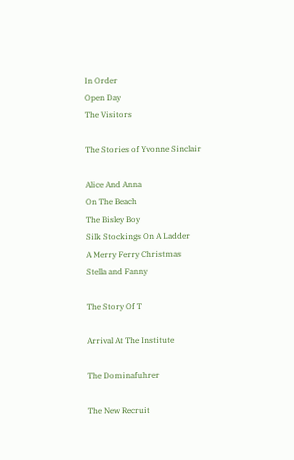In Order
Open Day
The Visitors

The Stories of Yvonne Sinclair

Alice And Anna
On The Beach
The Bisley Boy
Silk Stockings On A Ladder
A Merry Ferry Christmas
Stella and Fanny

The Story Of T

Arrival At The Institute

The Dominafuhrer

The New Recruit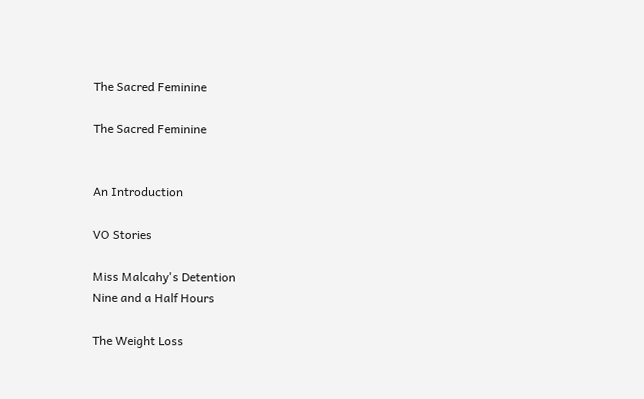The Sacred Feminine

The Sacred Feminine


An Introduction

VO Stories

Miss Malcahy's Detention
Nine and a Half Hours

The Weight Loss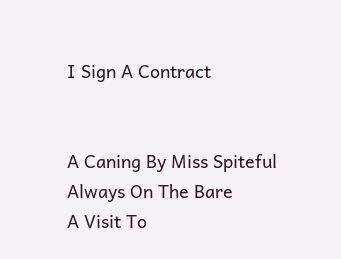I Sign A Contract


A Caning By Miss Spiteful
Always On The Bare
A Visit To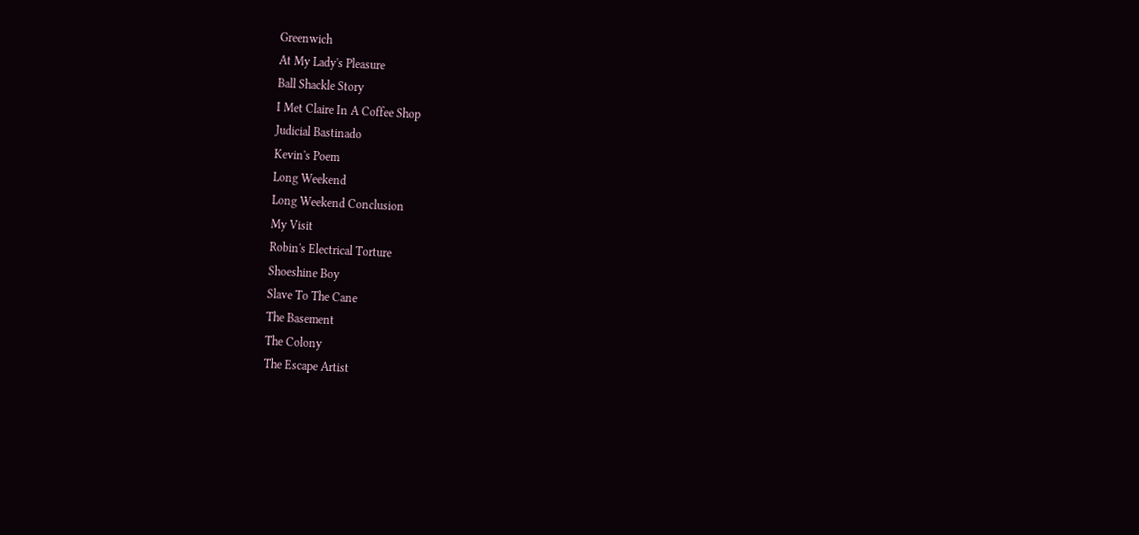Greenwich
At My Lady's Pleasure
Ball Shackle Story
I Met Claire In A Coffee Shop
Judicial Bastinado
Kevin's Poem
Long Weekend
Long Weekend Conclusion
My Visit
Robin's Electrical Torture
Shoeshine Boy
Slave To The Cane
The Basement
The Colony
The Escape Artist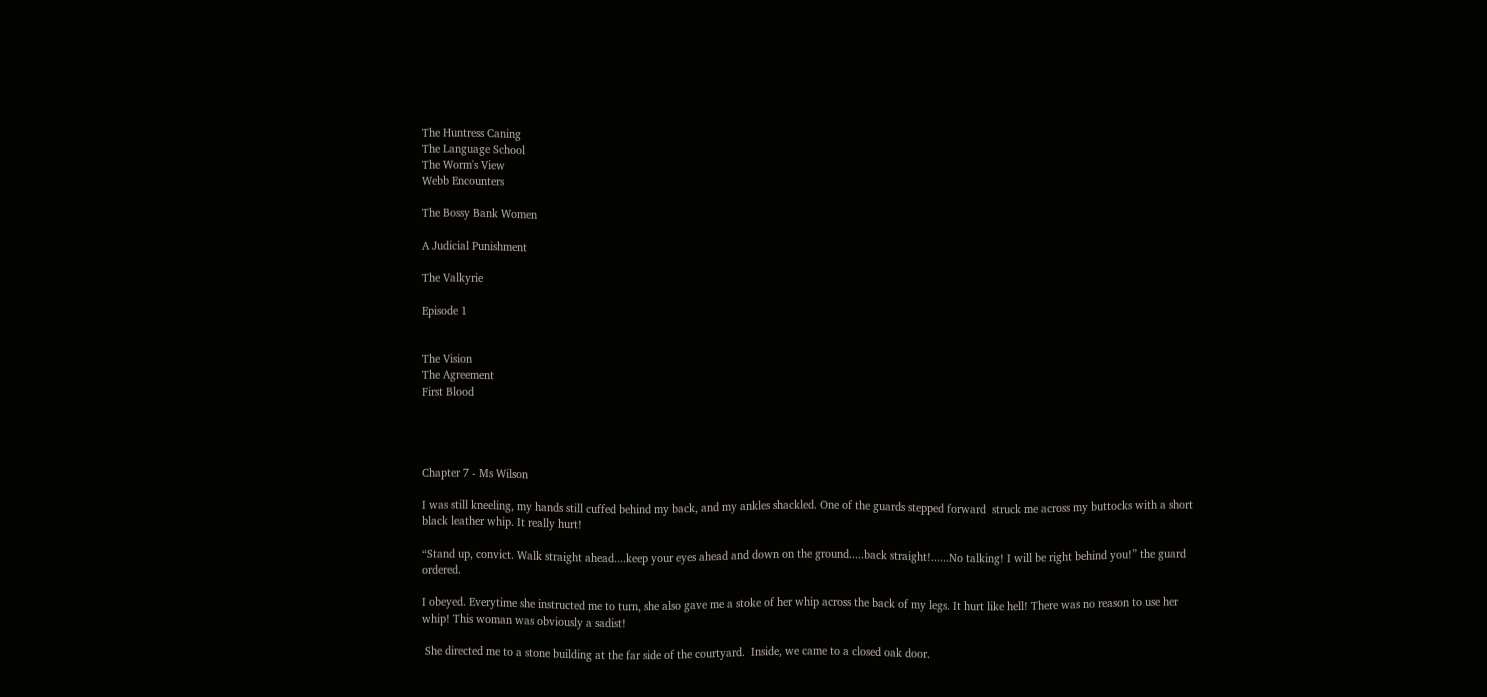The Huntress Caning
The Language School
The Worm's View
Webb Encounters

The Bossy Bank Women

A Judicial Punishment

The Valkyrie

Episode 1


The Vision
The Agreement
First Blood




Chapter 7 - Ms Wilson

I was still kneeling, my hands still cuffed behind my back, and my ankles shackled. One of the guards stepped forward  struck me across my buttocks with a short black leather whip. It really hurt!

“Stand up, convict. Walk straight ahead....keep your eyes ahead and down on the ground.....back straight!......No talking! I will be right behind you!” the guard ordered.

I obeyed. Everytime she instructed me to turn, she also gave me a stoke of her whip across the back of my legs. It hurt like hell! There was no reason to use her whip! This woman was obviously a sadist!

 She directed me to a stone building at the far side of the courtyard.  Inside, we came to a closed oak door.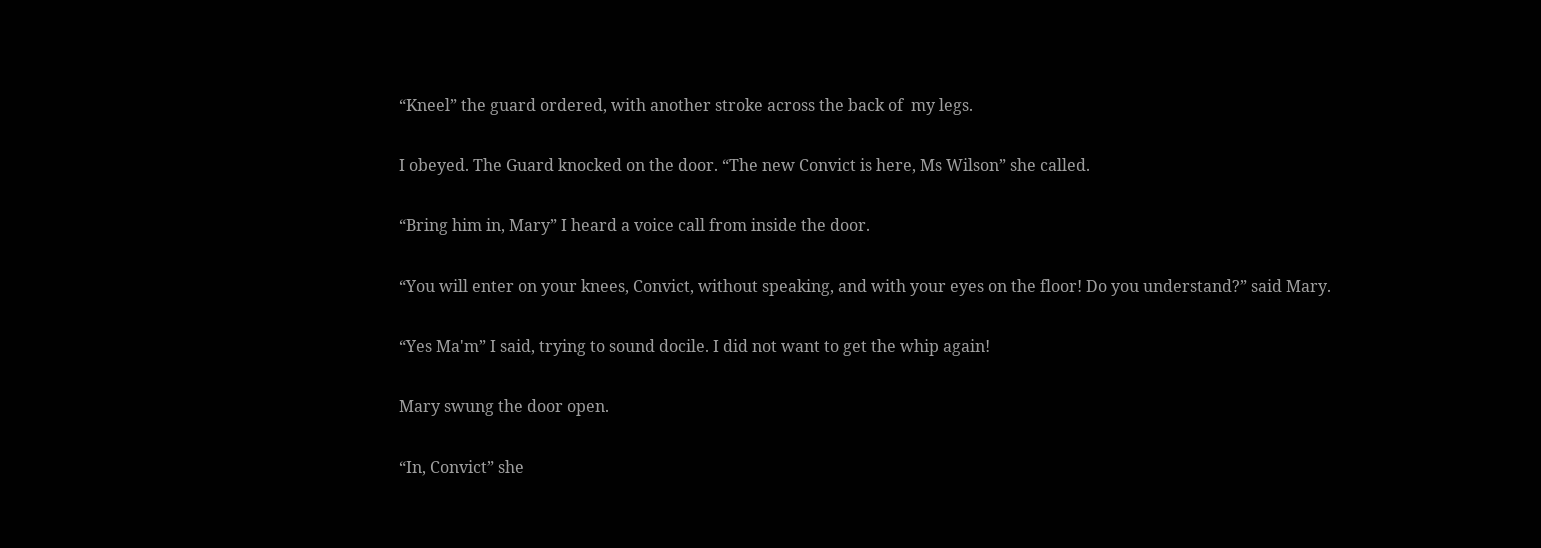“Kneel” the guard ordered, with another stroke across the back of  my legs.

I obeyed. The Guard knocked on the door. “The new Convict is here, Ms Wilson” she called.

“Bring him in, Mary” I heard a voice call from inside the door.

“You will enter on your knees, Convict, without speaking, and with your eyes on the floor! Do you understand?” said Mary.

“Yes Ma'm” I said, trying to sound docile. I did not want to get the whip again!

Mary swung the door open.

“In, Convict” she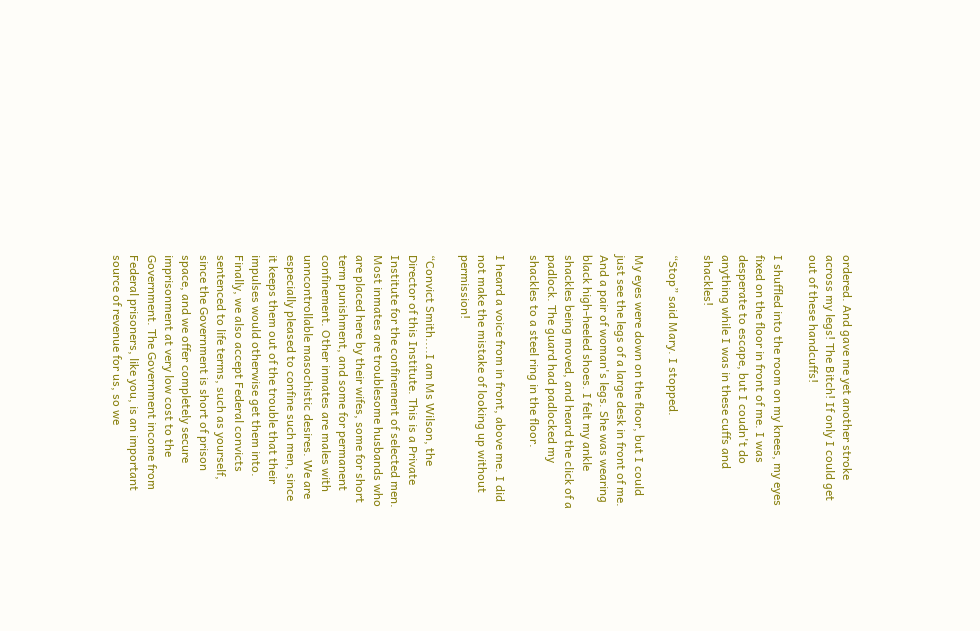ordered. And gave me yet another stroke across my legs! The Bitch! If only I could get out of these handcuffs!

I shuffled into the room on my knees, my eyes fixed on the floor in front of me. I was desperate to escape, but I coudn't do anything while I was in these cuffs and shackles!

“Stop” said Mary. I stopped.

My eyes were down on the floor, but I could just see the legs of a large desk in front of me. And a pair of woman's legs. She was wearing black high-heeled shoes. I felt my ankle shackles being moved, and heard the click of a padlock. The guard had padlocked my shackles to a steel ring in the floor.

I heard a voice from in front, above me. I did not make the mistake of looking up without permission!

“Convict Smith....I am Ms Wilson, the Director of this Institute. This is a Private Institute for the confinement of selected men.  Most inmates are troublesome husbands who are placed here by their wifes, some for short term punishment, and some for permanent confinement. Other inmates are males with unncontrollable masochistic desires. We are especially pleased to confine such men, since it keeps them out of the trouble that their impulses would otherwise get them into. Finally, we also accept Federal convicts sentenced to life terms, such as yourself, since the Government is short of prison space, and we offer completely secure imprisonment at very low cost to the Government. The Government income from Federal prisoners, like you, is an important source of revenue for us, so we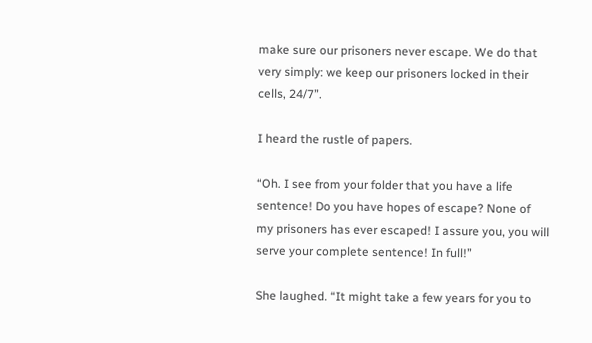make sure our prisoners never escape. We do that very simply: we keep our prisoners locked in their cells, 24/7”.

I heard the rustle of papers.

“Oh. I see from your folder that you have a life sentence! Do you have hopes of escape? None of my prisoners has ever escaped! I assure you, you will serve your complete sentence! In full!”

She laughed. “It might take a few years for you to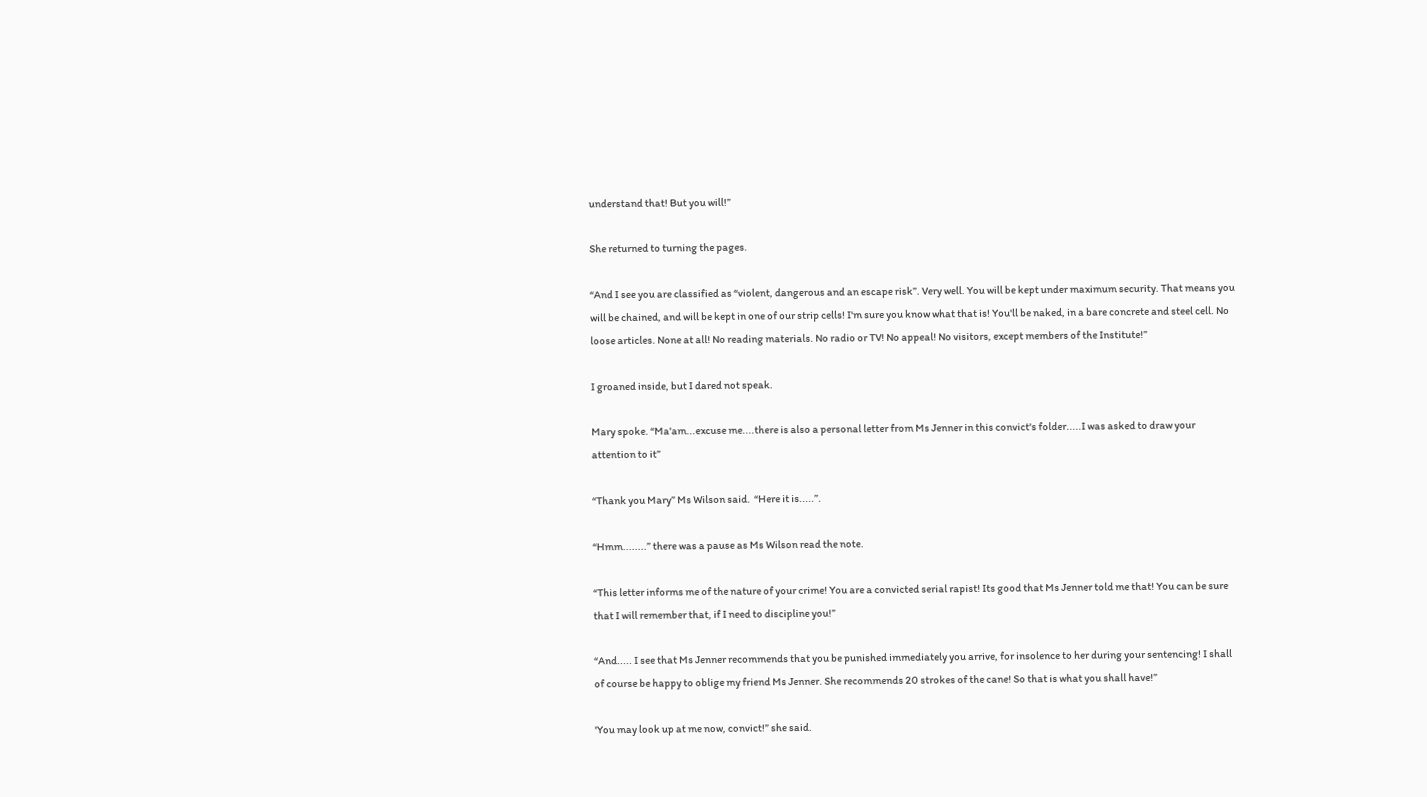understand that! But you will!”

She returned to turning the pages.

“And I see you are classified as “violent, dangerous and an escape risk”. Very well. You will be kept under maximum security. That means you will be chained, and will be kept in one of our strip cells! I'm sure you know what that is! You'll be naked, in a bare concrete and steel cell. No loose articles. None at all! No reading materials. No radio or TV! No appeal! No visitors, except members of the Institute!”

I groaned inside, but I dared not speak.

Mary spoke. “Ma'am...excuse me....there is also a personal letter from Ms Jenner in this convict's folder.....I was asked to draw your attention to it”

“Thank you Mary” Ms Wilson said.  “Here it is.....”.

“Hmm........” there was a pause as Ms Wilson read the note.

“This letter informs me of the nature of your crime! You are a convicted serial rapist! Its good that Ms Jenner told me that! You can be sure that I will remember that, if I need to discipline you!”

“And..... I see that Ms Jenner recommends that you be punished immediately you arrive, for insolence to her during your sentencing! I shall of course be happy to oblige my friend Ms Jenner. She recommends 20 strokes of the cane! So that is what you shall have!”

'You may look up at me now, convict!” she said.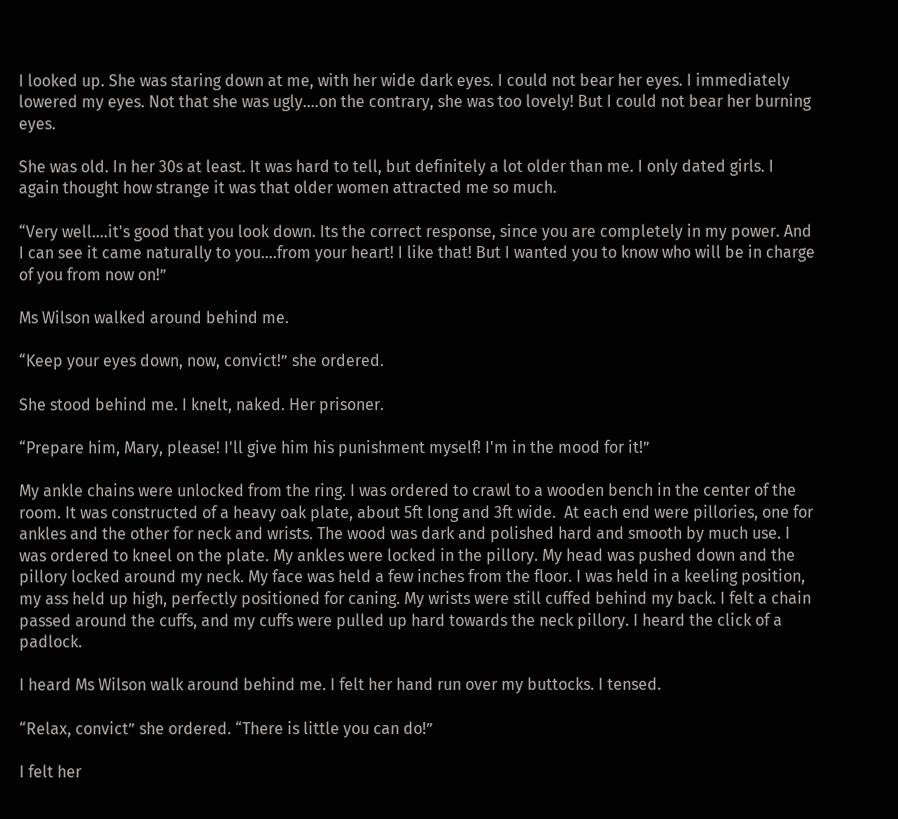I looked up. She was staring down at me, with her wide dark eyes. I could not bear her eyes. I immediately lowered my eyes. Not that she was ugly....on the contrary, she was too lovely! But I could not bear her burning eyes.

She was old. In her 30s at least. It was hard to tell, but definitely a lot older than me. I only dated girls. I again thought how strange it was that older women attracted me so much.

“Very well....it's good that you look down. Its the correct response, since you are completely in my power. And I can see it came naturally to you....from your heart! I like that! But I wanted you to know who will be in charge of you from now on!”

Ms Wilson walked around behind me.

“Keep your eyes down, now, convict!” she ordered.

She stood behind me. I knelt, naked. Her prisoner.

“Prepare him, Mary, please! I'll give him his punishment myself! I'm in the mood for it!”

My ankle chains were unlocked from the ring. I was ordered to crawl to a wooden bench in the center of the room. It was constructed of a heavy oak plate, about 5ft long and 3ft wide.  At each end were pillories, one for ankles and the other for neck and wrists. The wood was dark and polished hard and smooth by much use. I was ordered to kneel on the plate. My ankles were locked in the pillory. My head was pushed down and the pillory locked around my neck. My face was held a few inches from the floor. I was held in a keeling position, my ass held up high, perfectly positioned for caning. My wrists were still cuffed behind my back. I felt a chain passed around the cuffs, and my cuffs were pulled up hard towards the neck pillory. I heard the click of a padlock.

I heard Ms Wilson walk around behind me. I felt her hand run over my buttocks. I tensed.

“Relax, convict” she ordered. “There is little you can do!”

I felt her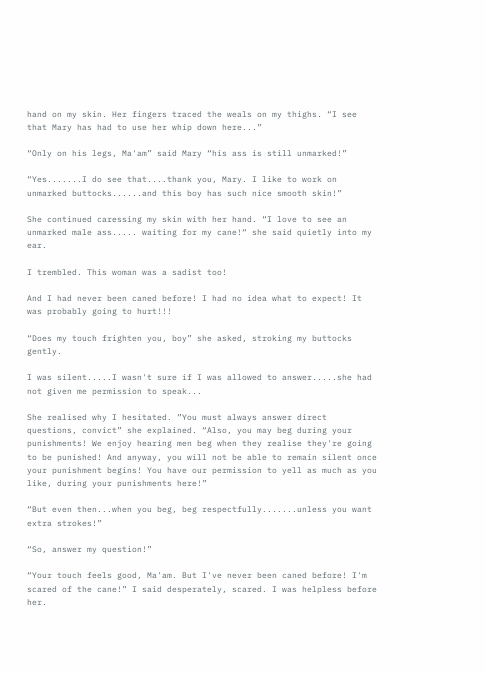hand on my skin. Her fingers traced the weals on my thighs. “I see that Mary has had to use her whip down here...”

“Only on his legs, Ma'am” said Mary “his ass is still unmarked!”

“Yes.......I do see that....thank you, Mary. I like to work on unmarked buttocks......and this boy has such nice smooth skin!”

She continued caressing my skin with her hand. “I love to see an unmarked male ass..... waiting for my cane!“ she said quietly into my ear.

I trembled. This woman was a sadist too!

And I had never been caned before! I had no idea what to expect! It was probably going to hurt!!!

“Does my touch frighten you, boy” she asked, stroking my buttocks gently.

I was silent.....I wasn't sure if I was allowed to answer.....she had not given me permission to speak...

She realised why I hesitated. ”You must always answer direct questions, convict” she explained. “Also, you may beg during your punishments! We enjoy hearing men beg when they realise they're going to be punished! And anyway, you will not be able to remain silent once your punishment begins! You have our permission to yell as much as you like, during your punishments here!”

“But even then...when you beg, beg respectfully.......unless you want extra strokes!”

“So, answer my question!”

“Your touch feels good, Ma'am. But I've never been caned before! I'm scared of the cane!” I said desperately, scared. I was helpless before her.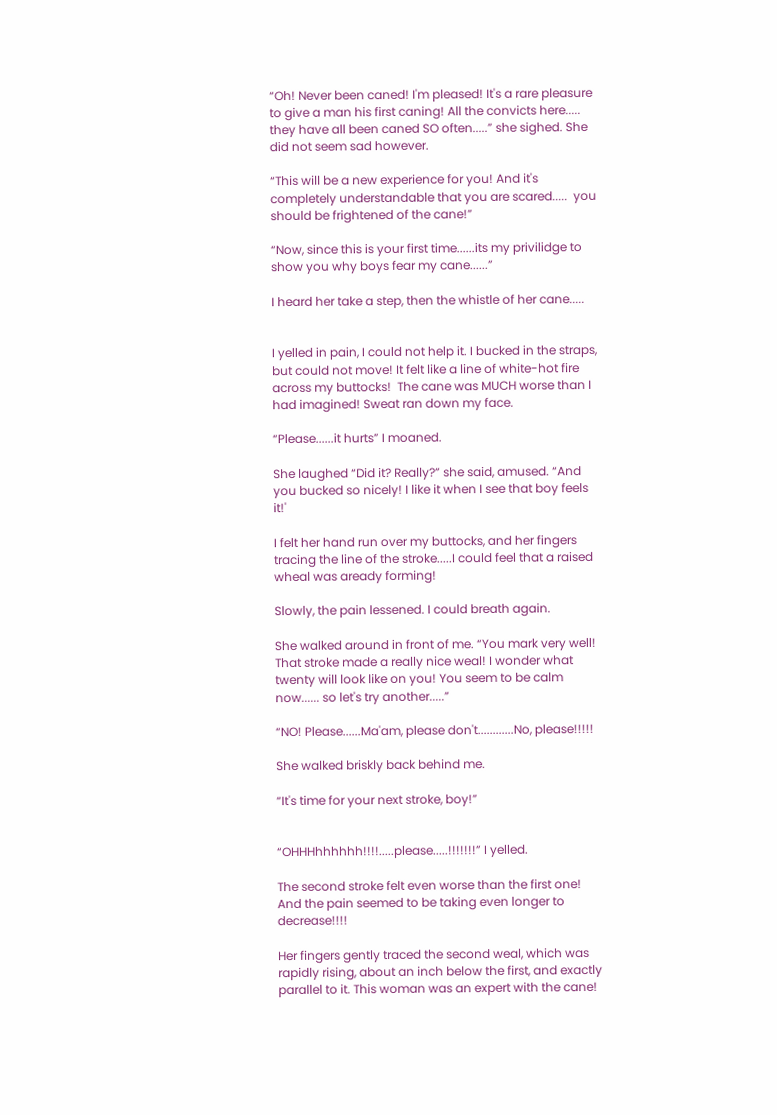“Oh! Never been caned! I'm pleased! It's a rare pleasure to give a man his first caning! All the convicts here..... they have all been caned SO often.....” she sighed. She did not seem sad however.

“This will be a new experience for you! And it's completely understandable that you are scared.....  you should be frightened of the cane!”

“Now, since this is your first time......its my privilidge to show you why boys fear my cane......”

I heard her take a step, then the whistle of her cane.....


I yelled in pain, I could not help it. I bucked in the straps, but could not move! It felt like a line of white-hot fire across my buttocks!  The cane was MUCH worse than I had imagined! Sweat ran down my face.

“Please......it hurts” I moaned.

She laughed “Did it? Really?” she said, amused. “And you bucked so nicely! I like it when I see that boy feels it!'

I felt her hand run over my buttocks, and her fingers tracing the line of the stroke.....I could feel that a raised wheal was aready forming!

Slowly, the pain lessened. I could breath again.

She walked around in front of me. “You mark very well! That stroke made a really nice weal! I wonder what twenty will look like on you! You seem to be calm now...... so let's try another.....”

“NO! Please......Ma'am, please don't............No, please!!!!!

She walked briskly back behind me.

“It's time for your next stroke, boy!”


“OHHHhhhhhh!!!!.....please.....!!!!!!!” I yelled.

The second stroke felt even worse than the first one! And the pain seemed to be taking even longer to decrease!!!!

Her fingers gently traced the second weal, which was rapidly rising, about an inch below the first, and exactly parallel to it. This woman was an expert with the cane!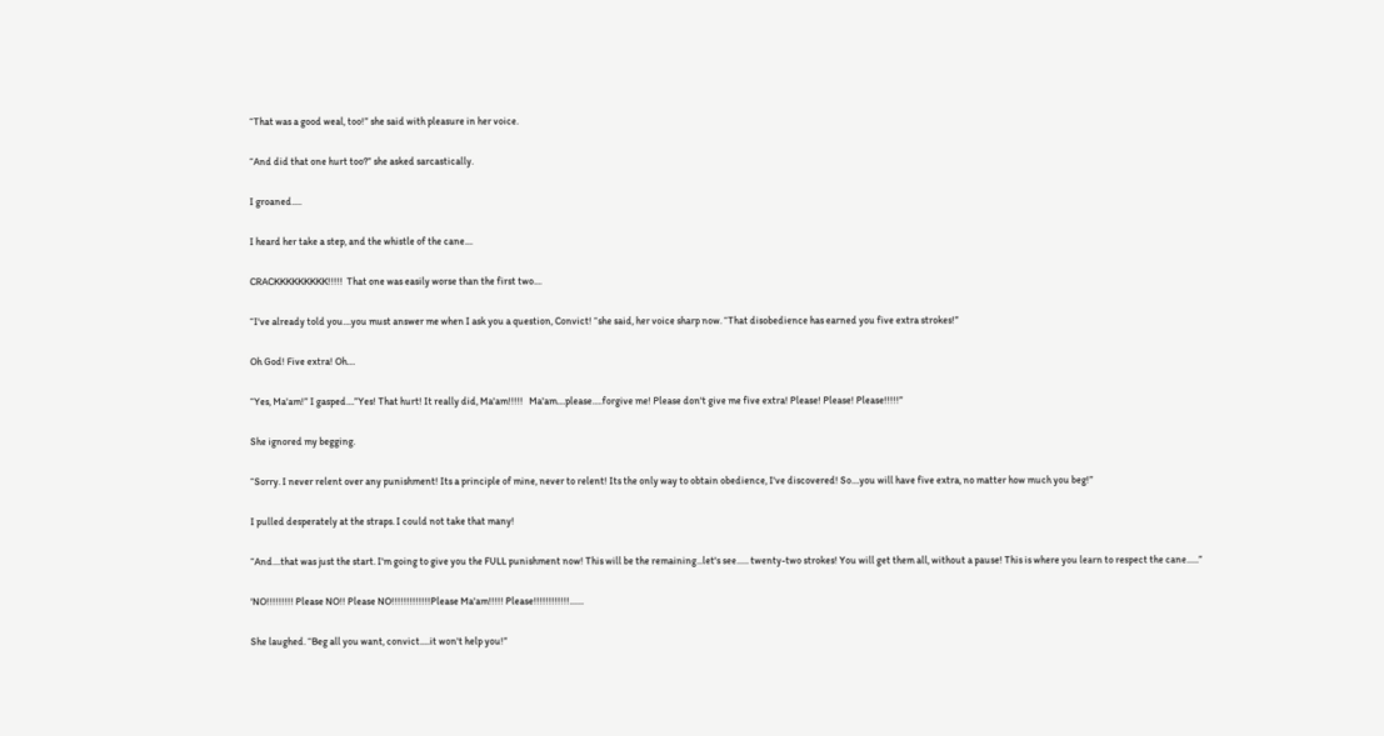“That was a good weal, too!” she said with pleasure in her voice.

“And did that one hurt too?” she asked sarcastically.

I groaned.....

I heard her take a step, and the whistle of the cane....

CRACKKKKKKKKK!!!!!  That one was easily worse than the first two....

“I've already told you....you must answer me when I ask you a question, Convict! “she said, her voice sharp now. “That disobedience has earned you five extra strokes!”

Oh God! Five extra! Oh....

“Yes, Ma'am!” I gasped....”Yes! That hurt! It really did, Ma'am!!!!!   Ma'am....please.....forgive me! Please don't give me five extra! Please! Please! Please!!!!!”

She ignored my begging.

“Sorry. I never relent over any punishment! Its a principle of mine, never to relent! Its the only way to obtain obedience, I've discovered! So....you will have five extra, no matter how much you beg!”

I pulled desperately at the straps. I could not take that many!

“And....that was just the start. I'm going to give you the FULL punishment now! This will be the remaining...let's see...... twenty-two strokes! You will get them all, without a pause! This is where you learn to respect the cane......”

'NO!!!!!!!!! Please NO!! Please NO!!!!!!!!!!!!!Please Ma'am!!!!! Please!!!!!!!!!!!!.......

She laughed. “Beg all you want, convict.....it won't help you!”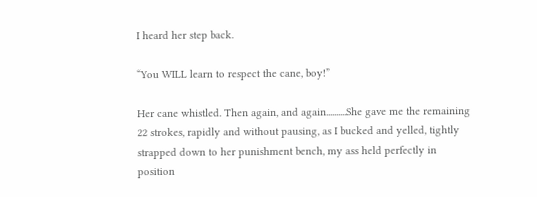I heard her step back.

“You WILL learn to respect the cane, boy!”

Her cane whistled. Then again, and again..........She gave me the remaining 22 strokes, rapidly and without pausing, as I bucked and yelled, tightly strapped down to her punishment bench, my ass held perfectly in position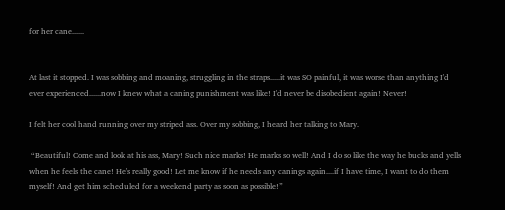for her cane......


At last it stopped. I was sobbing and moaning, struggling in the straps.....it was SO painful, it was worse than anything I'd ever experienced......now I knew what a caning punishment was like! I'd never be disobedient again! Never!

I felt her cool hand running over my striped ass. Over my sobbing, I heard her talking to Mary.

 “Beautiful! Come and look at his ass, Mary! Such nice marks! He marks so well! And I do so like the way he bucks and yells when he feels the cane! He's really good! Let me know if he needs any canings again....if I have time, I want to do them myself! And get him scheduled for a weekend party as soon as possible!”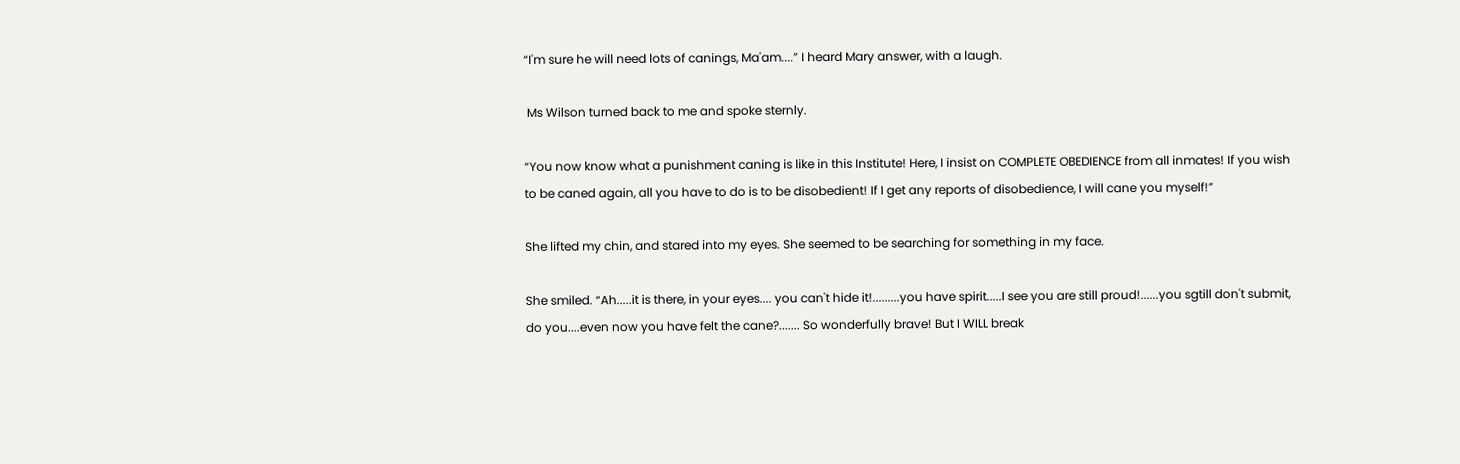“I'm sure he will need lots of canings, Ma'am....” I heard Mary answer, with a laugh.

 Ms Wilson turned back to me and spoke sternly.

“You now know what a punishment caning is like in this Institute! Here, I insist on COMPLETE OBEDIENCE from all inmates! If you wish to be caned again, all you have to do is to be disobedient! If I get any reports of disobedience, I will cane you myself!”

She lifted my chin, and stared into my eyes. She seemed to be searching for something in my face.

She smiled. “Ah.....it is there, in your eyes.... you can't hide it!.........you have spirit.....I see you are still proud!......you sgtill don't submit, do you....even now you have felt the cane?....... So wonderfully brave! But I WILL break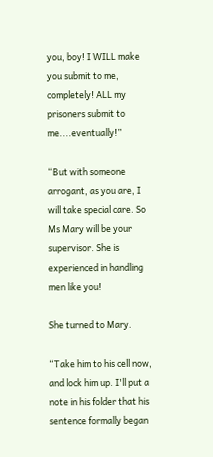you, boy! I WILL make you submit to me, completely! ALL my prisoners submit to me....eventually!”

“But with someone arrogant, as you are, I will take special care. So Ms Mary will be your supervisor. She is experienced in handling men like you!

She turned to Mary.

“Take him to his cell now, and lock him up. I'll put a note in his folder that his sentence formally began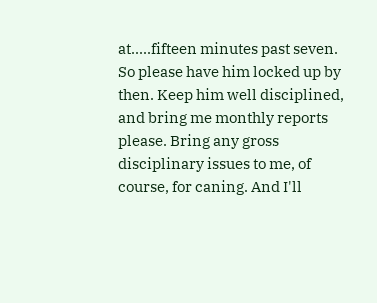at.....fifteen minutes past seven. So please have him locked up by then. Keep him well disciplined, and bring me monthly reports please. Bring any gross disciplinary issues to me, of course, for caning. And I'll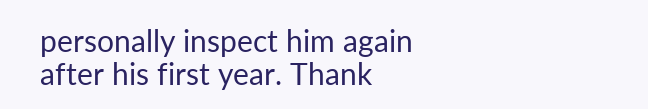personally inspect him again after his first year. Thank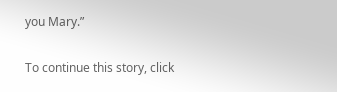you Mary.”

To continue this story, click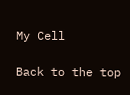My Cell

Back to the top